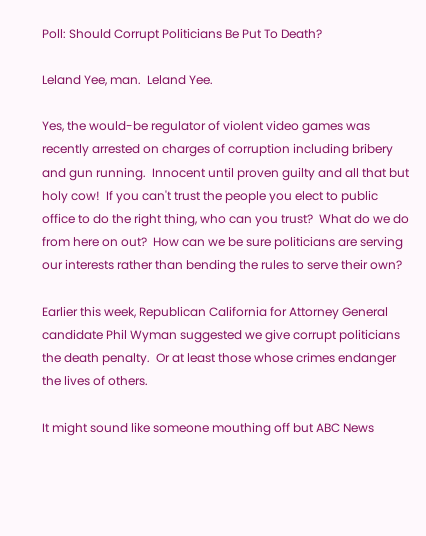Poll: Should Corrupt Politicians Be Put To Death?

Leland Yee, man.  Leland Yee.

Yes, the would-be regulator of violent video games was recently arrested on charges of corruption including bribery and gun running.  Innocent until proven guilty and all that but holy cow!  If you can't trust the people you elect to public office to do the right thing, who can you trust?  What do we do from here on out?  How can we be sure politicians are serving our interests rather than bending the rules to serve their own?

Earlier this week, Republican California for Attorney General candidate Phil Wyman suggested we give corrupt politicians the death penalty.  Or at least those whose crimes endanger the lives of others.

It might sound like someone mouthing off but ABC News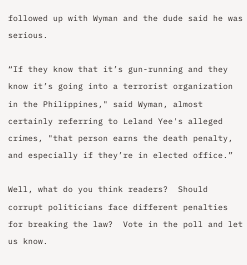followed up with Wyman and the dude said he was serious.

“If they know that it’s gun-running and they know it’s going into a terrorist organization in the Philippines," said Wyman, almost certainly referring to Leland Yee's alleged crimes, "that person earns the death penalty, and especially if they’re in elected office.”

Well, what do you think readers?  Should corrupt politicians face different penalties for breaking the law?  Vote in the poll and let us know.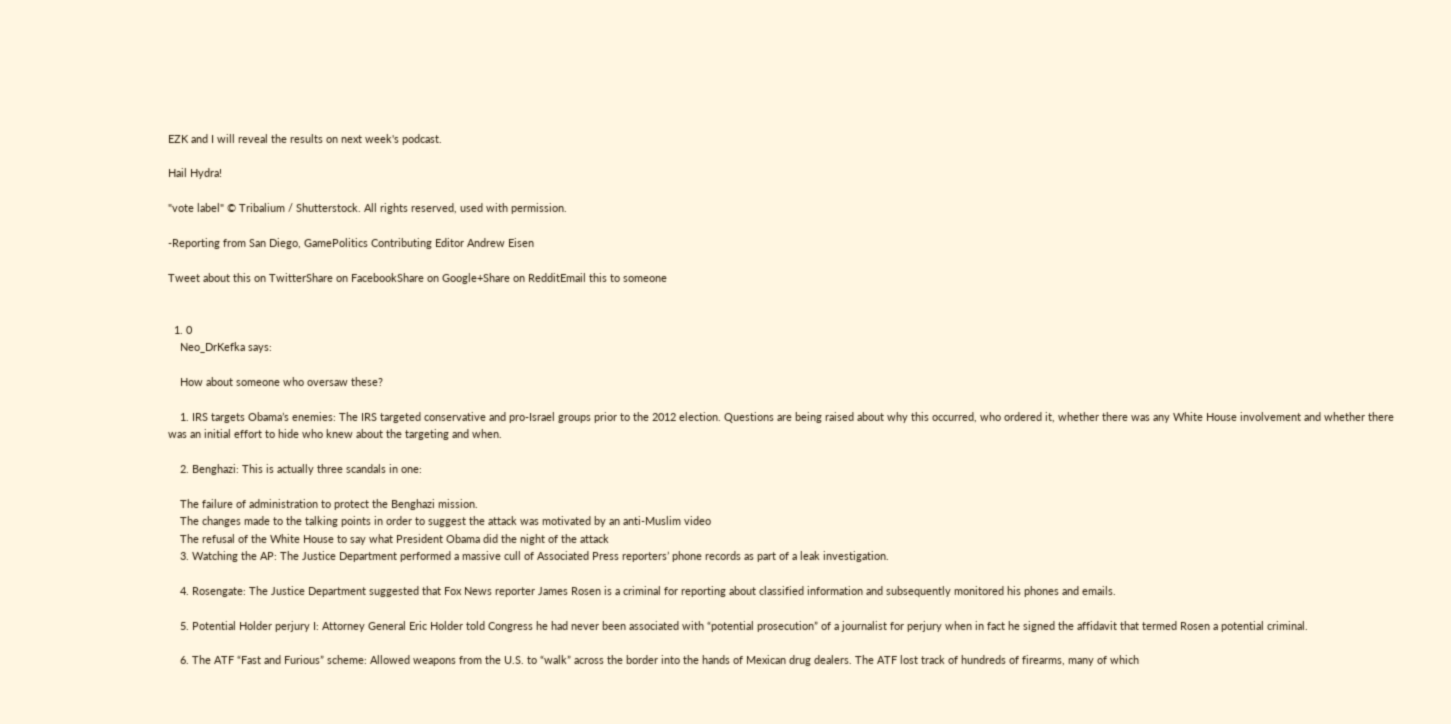EZK and I will reveal the results on next week's podcast.

Hail Hydra!

"vote label" © Tribalium / Shutterstock. All rights reserved, used with permission.

-Reporting from San Diego, GamePolitics Contributing Editor Andrew Eisen

Tweet about this on TwitterShare on FacebookShare on Google+Share on RedditEmail this to someone


  1. 0
    Neo_DrKefka says:

    How about someone who oversaw these?

    1. IRS targets Obama’s enemies: The IRS targeted conservative and pro-Israel groups prior to the 2012 election. Questions are being raised about why this occurred, who ordered it, whether there was any White House involvement and whether there was an initial effort to hide who knew about the targeting and when.

    2. Benghazi: This is actually three scandals in one:

    The failure of administration to protect the Benghazi mission.
    The changes made to the talking points in order to suggest the attack was motivated by an anti-Muslim video
    The refusal of the White House to say what President Obama did the night of the attack
    3. Watching the AP: The Justice Department performed a massive cull of Associated Press reporters’ phone records as part of a leak investigation.

    4. Rosengate: The Justice Department suggested that Fox News reporter James Rosen is a criminal for reporting about classified information and subsequently monitored his phones and emails.

    5. Potential Holder perjury I: Attorney General Eric Holder told Congress he had never been associated with “potential prosecution” of a journalist for perjury when in fact he signed the affidavit that termed Rosen a potential criminal.

    6. The ATF “Fast and Furious” scheme: Allowed weapons from the U.S. to “walk” across the border into the hands of Mexican drug dealers. The ATF lost track of hundreds of firearms, many of which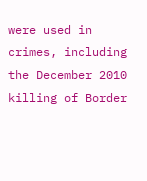were used in crimes, including the December 2010 killing of Border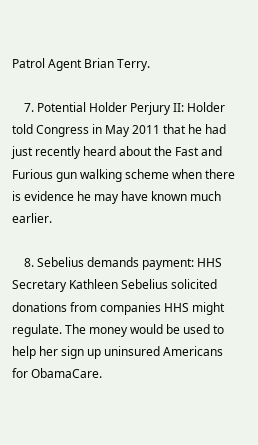Patrol Agent Brian Terry.

    7. Potential Holder Perjury II: Holder told Congress in May 2011 that he had just recently heard about the Fast and Furious gun walking scheme when there is evidence he may have known much earlier.

    8. Sebelius demands payment: HHS Secretary Kathleen Sebelius solicited donations from companies HHS might regulate. The money would be used to help her sign up uninsured Americans for ObamaCare.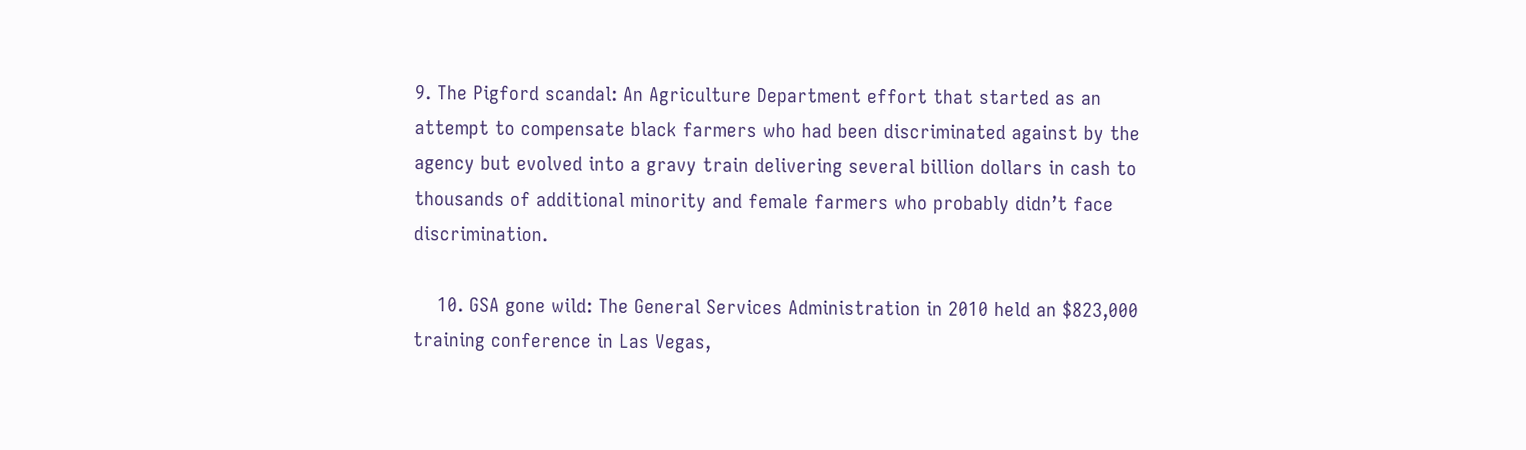9. The Pigford scandal: An Agriculture Department effort that started as an attempt to compensate black farmers who had been discriminated against by the agency but evolved into a gravy train delivering several billion dollars in cash to thousands of additional minority and female farmers who probably didn’t face discrimination.

    10. GSA gone wild: The General Services Administration in 2010 held an $823,000 training conference in Las Vegas,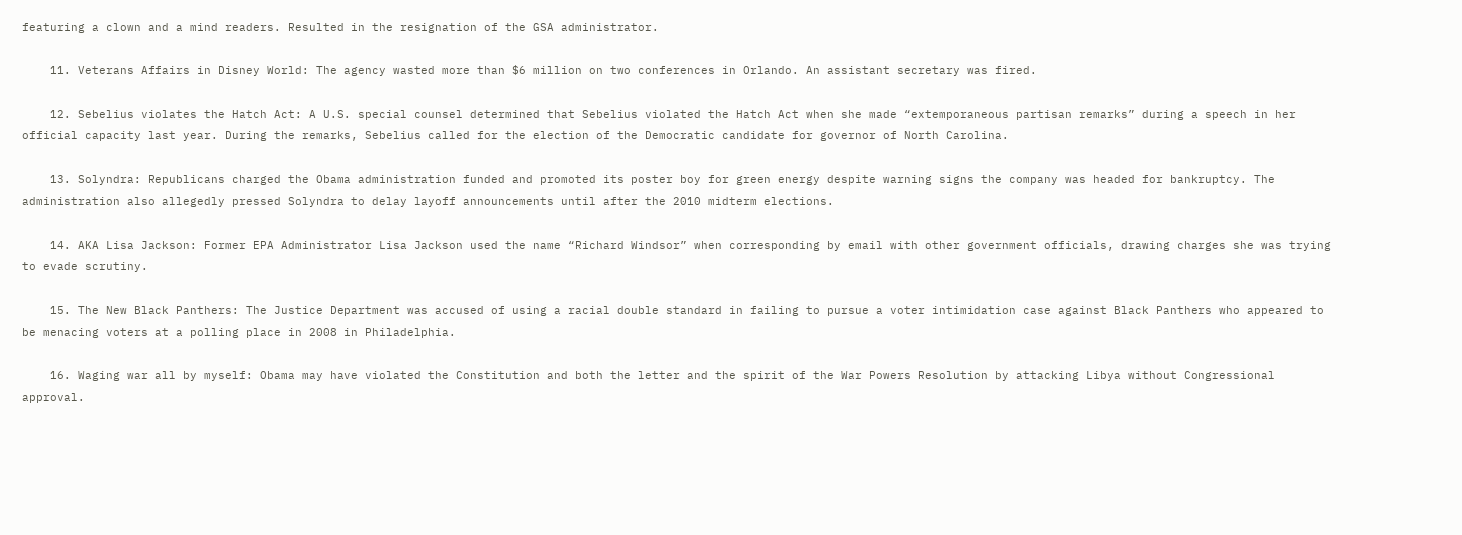featuring a clown and a mind readers. Resulted in the resignation of the GSA administrator.

    11. Veterans Affairs in Disney World: The agency wasted more than $6 million on two conferences in Orlando. An assistant secretary was fired.

    12. Sebelius violates the Hatch Act: A U.S. special counsel determined that Sebelius violated the Hatch Act when she made “extemporaneous partisan remarks” during a speech in her official capacity last year. During the remarks, Sebelius called for the election of the Democratic candidate for governor of North Carolina.

    13. Solyndra: Republicans charged the Obama administration funded and promoted its poster boy for green energy despite warning signs the company was headed for bankruptcy. The administration also allegedly pressed Solyndra to delay layoff announcements until after the 2010 midterm elections.

    14. AKA Lisa Jackson: Former EPA Administrator Lisa Jackson used the name “Richard Windsor” when corresponding by email with other government officials, drawing charges she was trying to evade scrutiny.

    15. The New Black Panthers: The Justice Department was accused of using a racial double standard in failing to pursue a voter intimidation case against Black Panthers who appeared to be menacing voters at a polling place in 2008 in Philadelphia.

    16. Waging war all by myself: Obama may have violated the Constitution and both the letter and the spirit of the War Powers Resolution by attacking Libya without Congressional approval.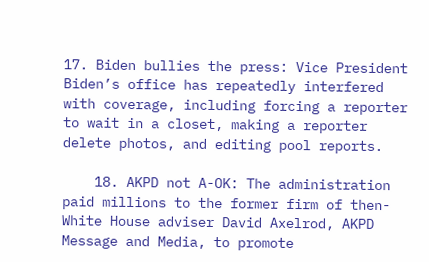17. Biden bullies the press: Vice President Biden’s office has repeatedly interfered with coverage, including forcing a reporter to wait in a closet, making a reporter delete photos, and editing pool reports.

    18. AKPD not A-OK: The administration paid millions to the former firm of then-White House adviser David Axelrod, AKPD Message and Media, to promote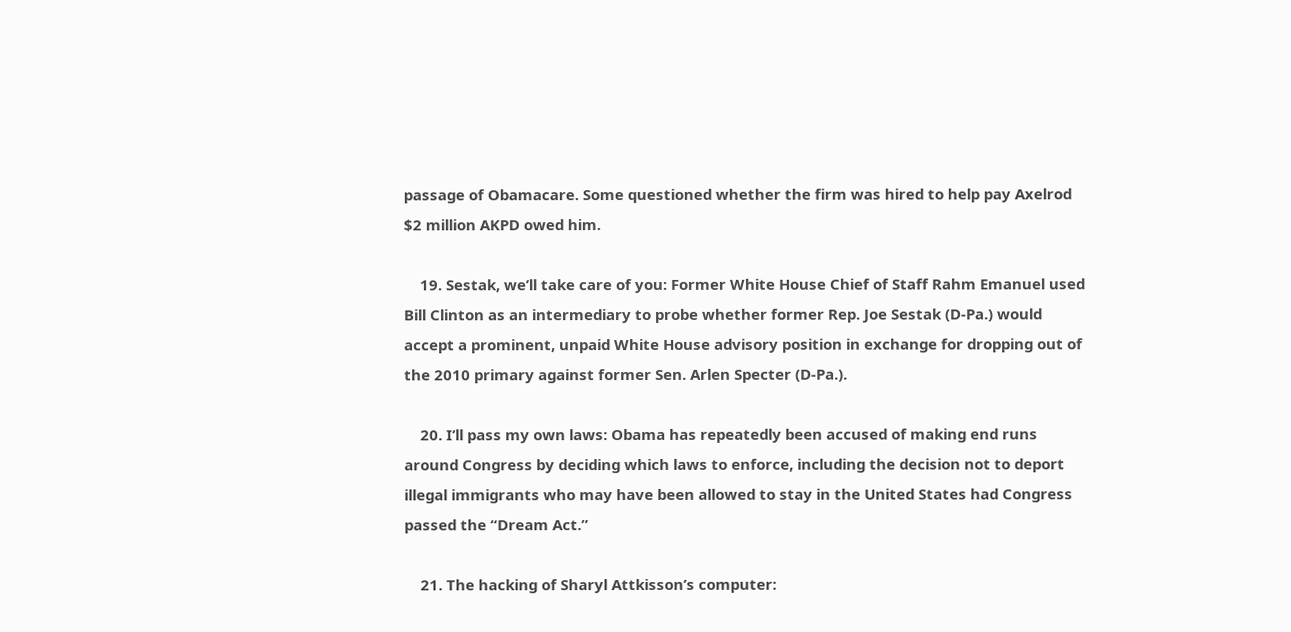passage of Obamacare. Some questioned whether the firm was hired to help pay Axelrod $2 million AKPD owed him.

    19. Sestak, we’ll take care of you: Former White House Chief of Staff Rahm Emanuel used Bill Clinton as an intermediary to probe whether former Rep. Joe Sestak (D-Pa.) would accept a prominent, unpaid White House advisory position in exchange for dropping out of the 2010 primary against former Sen. Arlen Specter (D-Pa.).

    20. I’ll pass my own laws: Obama has repeatedly been accused of making end runs around Congress by deciding which laws to enforce, including the decision not to deport illegal immigrants who may have been allowed to stay in the United States had Congress passed the “Dream Act.”

    21. The hacking of Sharyl Attkisson’s computer: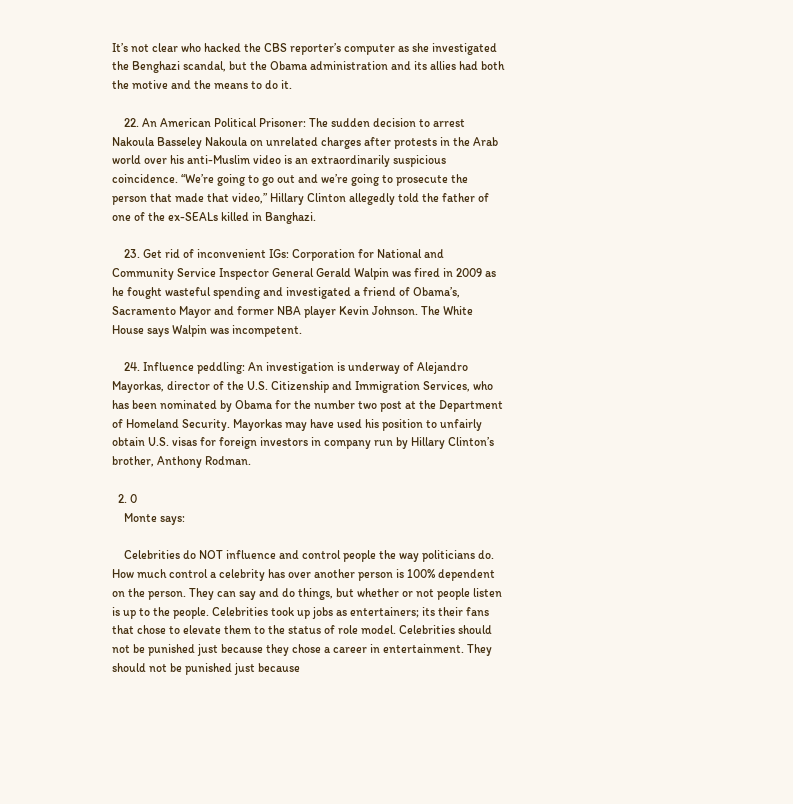It’s not clear who hacked the CBS reporter’s computer as she investigated the Benghazi scandal, but the Obama administration and its allies had both the motive and the means to do it.

    22. An American Political Prisoner: The sudden decision to arrest Nakoula Basseley Nakoula on unrelated charges after protests in the Arab world over his anti-Muslim video is an extraordinarily suspicious coincidence. “We’re going to go out and we’re going to prosecute the person that made that video,” Hillary Clinton allegedly told the father of one of the ex-SEALs killed in Banghazi.

    23. Get rid of inconvenient IGs: Corporation for National and Community Service Inspector General Gerald Walpin was fired in 2009 as he fought wasteful spending and investigated a friend of Obama’s, Sacramento Mayor and former NBA player Kevin Johnson. The White House says Walpin was incompetent.

    24. Influence peddling: An investigation is underway of Alejandro Mayorkas, director of the U.S. Citizenship and Immigration Services, who has been nominated by Obama for the number two post at the Department of Homeland Security. Mayorkas may have used his position to unfairly obtain U.S. visas for foreign investors in company run by Hillary Clinton’s brother, Anthony Rodman.

  2. 0
    Monte says:

    Celebrities do NOT influence and control people the way politicians do. How much control a celebrity has over another person is 100% dependent on the person. They can say and do things, but whether or not people listen is up to the people. Celebrities took up jobs as entertainers; its their fans that chose to elevate them to the status of role model. Celebrities should not be punished just because they chose a career in entertainment. They should not be punished just because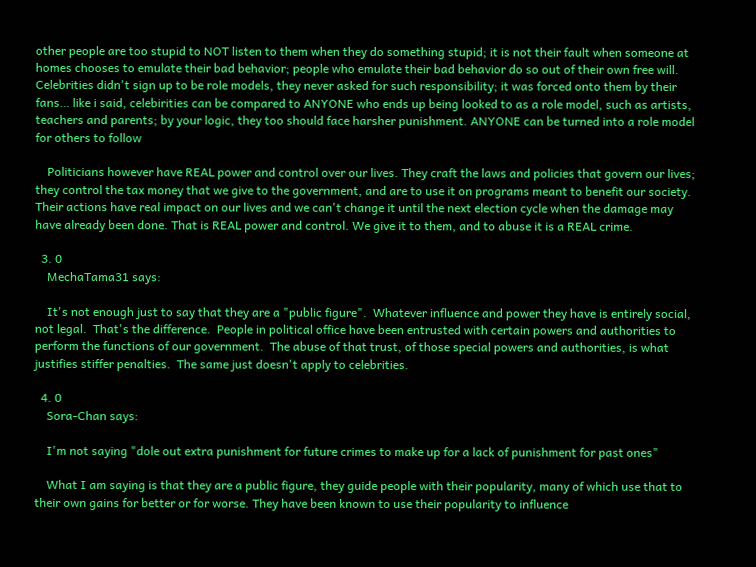other people are too stupid to NOT listen to them when they do something stupid; it is not their fault when someone at homes chooses to emulate their bad behavior; people who emulate their bad behavior do so out of their own free will. Celebrities didn't sign up to be role models, they never asked for such responsibility; it was forced onto them by their fans… like i said, celebirities can be compared to ANYONE who ends up being looked to as a role model, such as artists, teachers and parents; by your logic, they too should face harsher punishment. ANYONE can be turned into a role model for others to follow

    Politicians however have REAL power and control over our lives. They craft the laws and policies that govern our lives; they control the tax money that we give to the government, and are to use it on programs meant to benefit our society. Their actions have real impact on our lives and we can't change it until the next election cycle when the damage may have already been done. That is REAL power and control. We give it to them, and to abuse it is a REAL crime.

  3. 0
    MechaTama31 says:

    It's not enough just to say that they are a "public figure".  Whatever influence and power they have is entirely social, not legal.  That's the difference.  People in political office have been entrusted with certain powers and authorities to perform the functions of our government.  The abuse of that trust, of those special powers and authorities, is what justifies stiffer penalties.  The same just doesn't apply to celebrities.

  4. 0
    Sora-Chan says:

    I'm not saying "dole out extra punishment for future crimes to make up for a lack of punishment for past ones"

    What I am saying is that they are a public figure, they guide people with their popularity, many of which use that to their own gains for better or for worse. They have been known to use their popularity to influence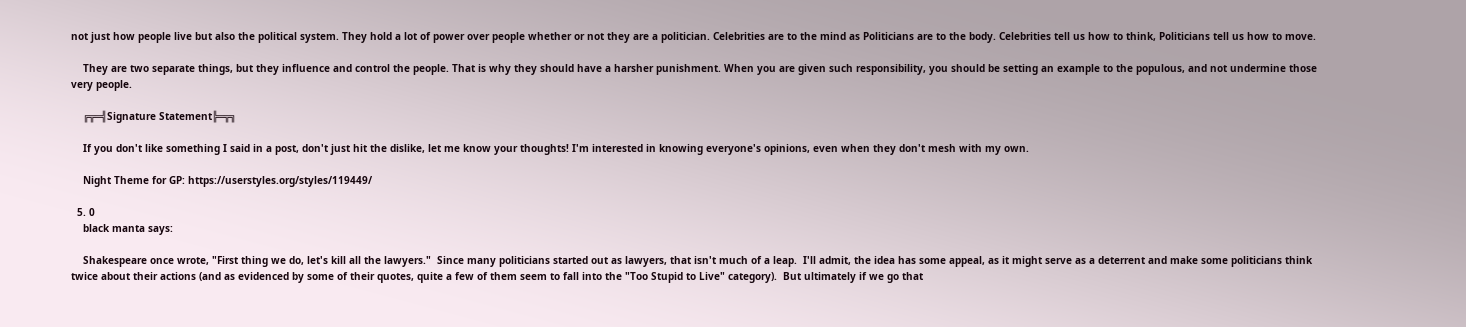not just how people live but also the political system. They hold a lot of power over people whether or not they are a politician. Celebrities are to the mind as Politicians are to the body. Celebrities tell us how to think, Politicians tell us how to move.

    They are two separate things, but they influence and control the people. That is why they should have a harsher punishment. When you are given such responsibility, you should be setting an example to the populous, and not undermine those very people.

    ╔╦═╣Signature Statement╠═╦╗

    If you don't like something I said in a post, don't just hit the dislike, let me know your thoughts! I'm interested in knowing everyone's opinions, even when they don't mesh with my own.

    Night Theme for GP: https://userstyles.org/styles/119449/

  5. 0
    black manta says:

    Shakespeare once wrote, "First thing we do, let's kill all the lawyers."  Since many politicians started out as lawyers, that isn't much of a leap.  I'll admit, the idea has some appeal, as it might serve as a deterrent and make some politicians think twice about their actions (and as evidenced by some of their quotes, quite a few of them seem to fall into the "Too Stupid to Live" category).  But ultimately if we go that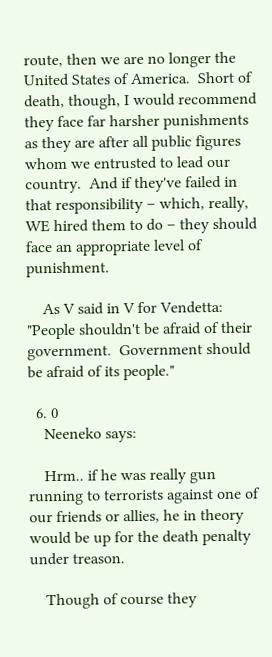route, then we are no longer the United States of America.  Short of death, though, I would recommend they face far harsher punishments as they are after all public figures whom we entrusted to lead our country.  And if they've failed in that responsibility – which, really, WE hired them to do – they should face an appropriate level of punishment.

    As V said in V for Vendetta: "People shouldn't be afraid of their government.  Government should be afraid of its people."

  6. 0
    Neeneko says:

    Hrm.. if he was really gun running to terrorists against one of our friends or allies, he in theory would be up for the death penalty under treason.

    Though of course they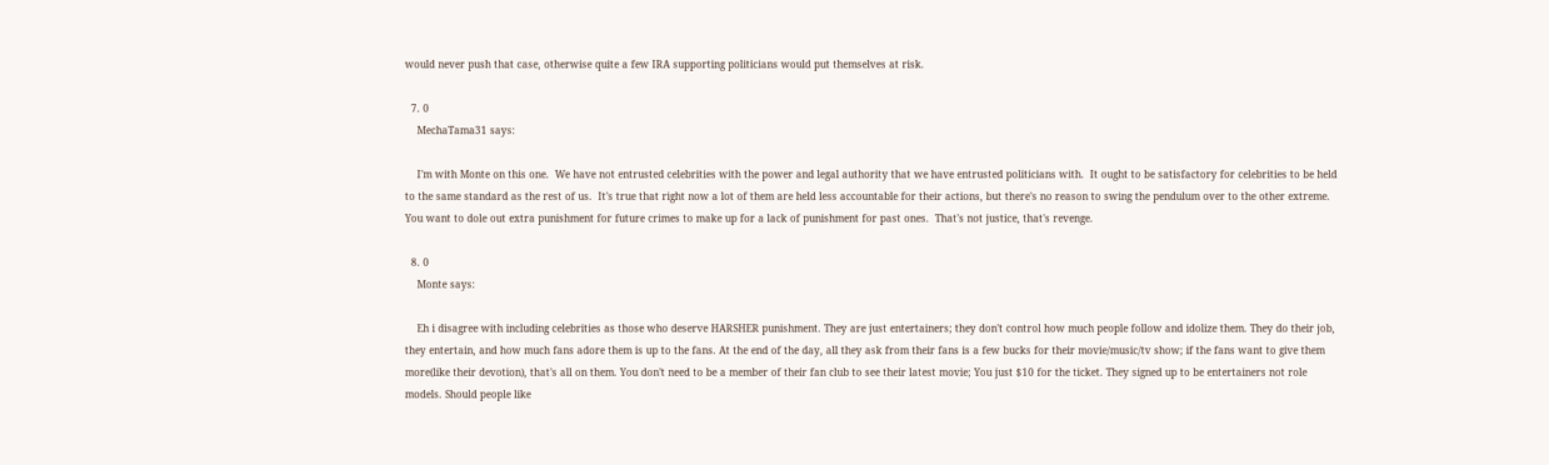would never push that case, otherwise quite a few IRA supporting politicians would put themselves at risk.

  7. 0
    MechaTama31 says:

    I'm with Monte on this one.  We have not entrusted celebrities with the power and legal authority that we have entrusted politicians with.  It ought to be satisfactory for celebrities to be held to the same standard as the rest of us.  It's true that right now a lot of them are held less accountable for their actions, but there's no reason to swing the pendulum over to the other extreme.  You want to dole out extra punishment for future crimes to make up for a lack of punishment for past ones.  That's not justice, that's revenge.

  8. 0
    Monte says:

    Eh i disagree with including celebrities as those who deserve HARSHER punishment. They are just entertainers; they don't control how much people follow and idolize them. They do their job, they entertain, and how much fans adore them is up to the fans. At the end of the day, all they ask from their fans is a few bucks for their movie/music/tv show; if the fans want to give them more(like their devotion), that's all on them. You don't need to be a member of their fan club to see their latest movie; You just $10 for the ticket. They signed up to be entertainers not role models. Should people like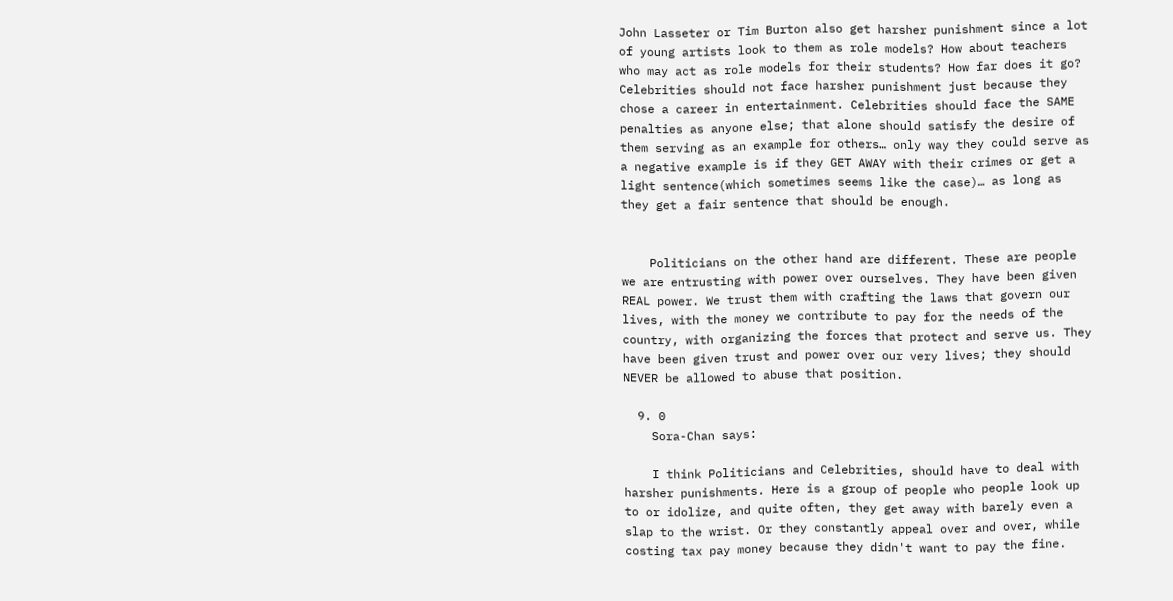John Lasseter or Tim Burton also get harsher punishment since a lot of young artists look to them as role models? How about teachers who may act as role models for their students? How far does it go? Celebrities should not face harsher punishment just because they chose a career in entertainment. Celebrities should face the SAME penalties as anyone else; that alone should satisfy the desire of them serving as an example for others… only way they could serve as a negative example is if they GET AWAY with their crimes or get a light sentence(which sometimes seems like the case)… as long as they get a fair sentence that should be enough.


    Politicians on the other hand are different. These are people we are entrusting with power over ourselves. They have been given REAL power. We trust them with crafting the laws that govern our lives, with the money we contribute to pay for the needs of the country, with organizing the forces that protect and serve us. They have been given trust and power over our very lives; they should NEVER be allowed to abuse that position.

  9. 0
    Sora-Chan says:

    I think Politicians and Celebrities, should have to deal with harsher punishments. Here is a group of people who people look up to or idolize, and quite often, they get away with barely even a slap to the wrist. Or they constantly appeal over and over, while costing tax pay money because they didn't want to pay the fine.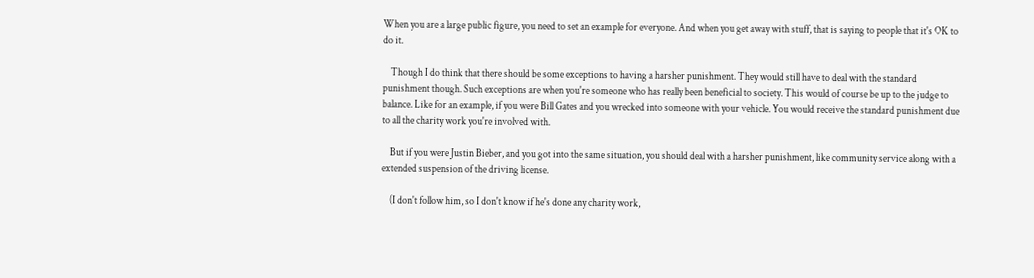When you are a large public figure, you need to set an example for everyone. And when you get away with stuff, that is saying to people that it's OK to do it.

    Though I do think that there should be some exceptions to having a harsher punishment. They would still have to deal with the standard punishment though. Such exceptions are when you're someone who has really been beneficial to society. This would of course be up to the judge to balance. Like for an example, if you were Bill Gates and you wrecked into someone with your vehicle. You would receive the standard punishment due to all the charity work you're involved with.

    But if you were Justin Bieber, and you got into the same situation, you should deal with a harsher punishment, like community service along with a extended suspension of the driving license.

    (I don't follow him, so I don't know if he's done any charity work,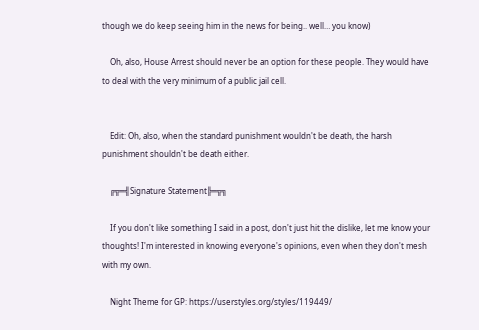though we do keep seeing him in the news for being.. well… you know)

    Oh, also, House Arrest should never be an option for these people. They would have to deal with the very minimum of a public jail cell.


    Edit: Oh, also, when the standard punishment wouldn't be death, the harsh punishment shouldn't be death either.

    ╔╦═╣Signature Statement╠═╦╗

    If you don't like something I said in a post, don't just hit the dislike, let me know your thoughts! I'm interested in knowing everyone's opinions, even when they don't mesh with my own.

    Night Theme for GP: https://userstyles.org/styles/119449/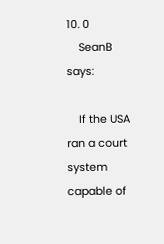10. 0
    SeanB says:

    If the USA ran a court system capable of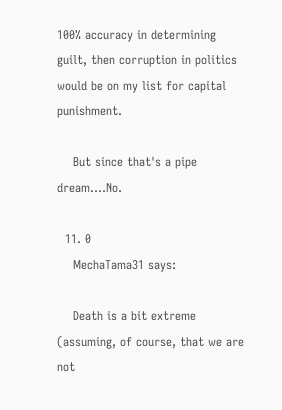100% accuracy in determining guilt, then corruption in politics would be on my list for capital punishment.

    But since that's a pipe dream….No.

  11. 0
    MechaTama31 says:

    Death is a bit extreme (assuming, of course, that we are not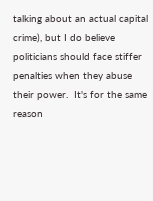talking about an actual capital crime), but I do believe politicians should face stiffer penalties when they abuse their power.  It's for the same reason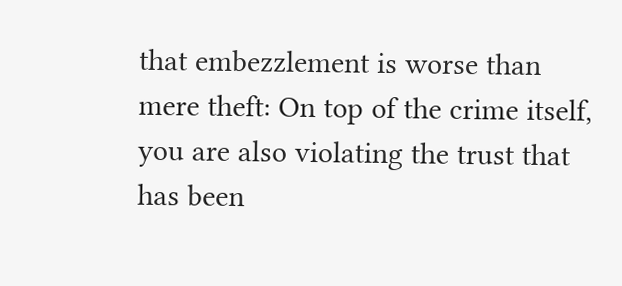that embezzlement is worse than mere theft: On top of the crime itself, you are also violating the trust that has been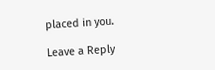placed in you.

Leave a Reply